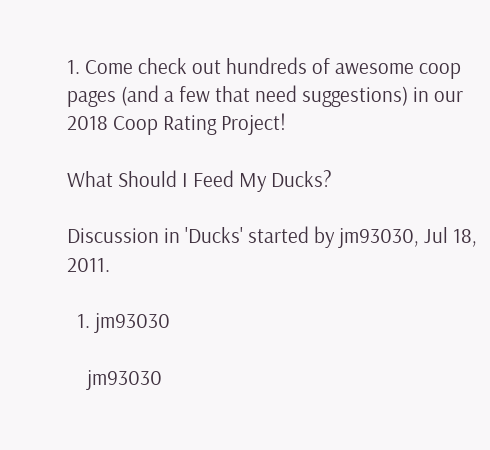1. Come check out hundreds of awesome coop pages (and a few that need suggestions) in our 2018 Coop Rating Project!

What Should I Feed My Ducks?

Discussion in 'Ducks' started by jm93030, Jul 18, 2011.

  1. jm93030

    jm93030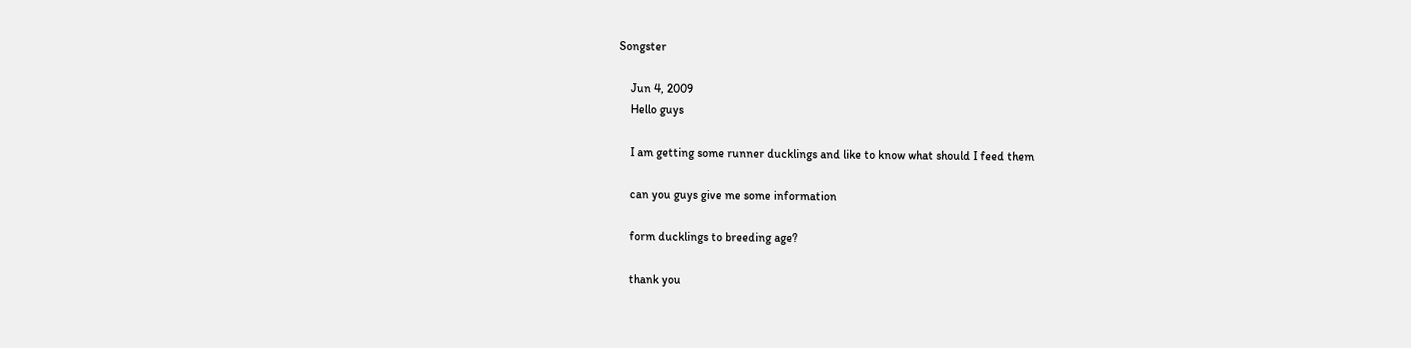Songster

    Jun 4, 2009
    Hello guys

    I am getting some runner ducklings and like to know what should I feed them

    can you guys give me some information

    form ducklings to breeding age?

    thank you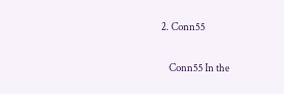2. Conn55

    Conn55 In the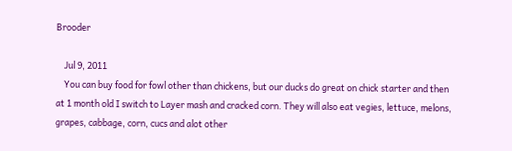Brooder

    Jul 9, 2011
    You can buy food for fowl other than chickens, but our ducks do great on chick starter and then at 1 month old I switch to Layer mash and cracked corn. They will also eat vegies, lettuce, melons, grapes, cabbage, corn, cucs and alot other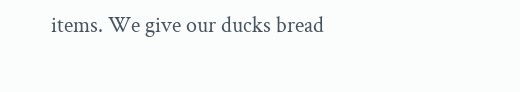items. We give our ducks bread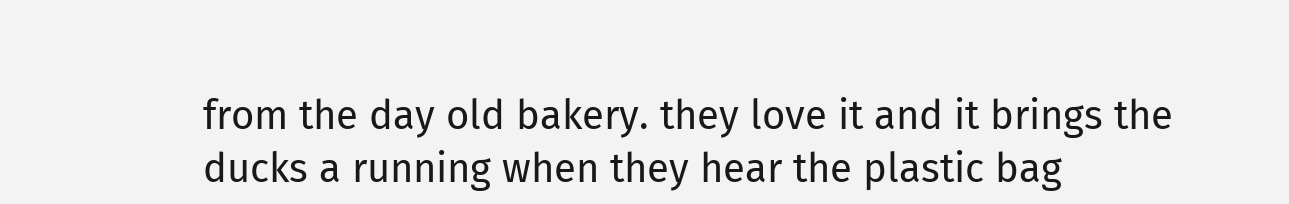from the day old bakery. they love it and it brings the ducks a running when they hear the plastic bag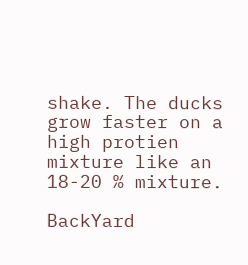shake. The ducks grow faster on a high protien mixture like an 18-20 % mixture.

BackYard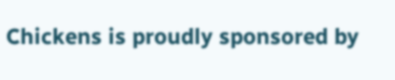Chickens is proudly sponsored by